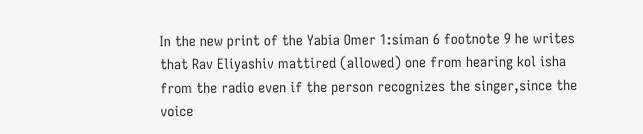In the new print of the Yabia Omer 1:siman 6 footnote 9 he writes that Rav Eliyashiv mattired (allowed) one from hearing kol isha from the radio even if the person recognizes the singer,since the voice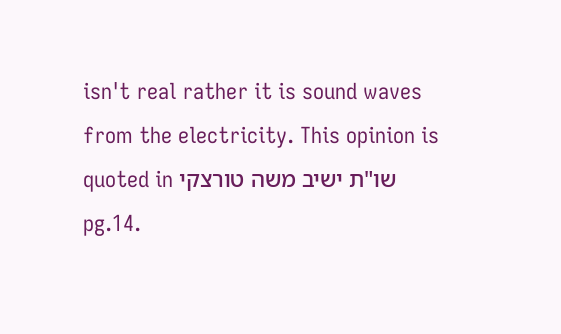isn't real rather it is sound waves from the electricity. This opinion is quoted in שו"ת ישיב משה טורצקי  pg.14.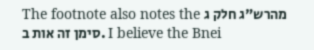The footnote also notes the מהרש"ג חלק ג סימן זה אות ב. I believe the Bnei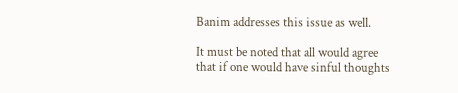Banim addresses this issue as well.

It must be noted that all would agree that if one would have sinful thoughts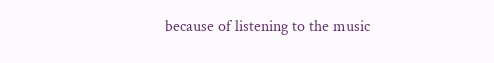because of listening to the music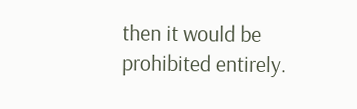then it would be prohibited entirely.